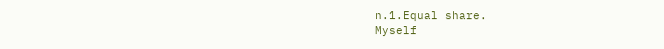n.1.Equal share.
Myself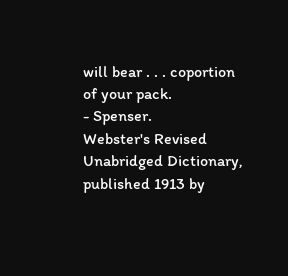will bear . . . coportion of your pack.
- Spenser.
Webster's Revised Unabridged Dictionary, published 1913 by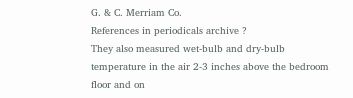G. & C. Merriam Co.
References in periodicals archive ?
They also measured wet-bulb and dry-bulb temperature in the air 2-3 inches above the bedroom floor and on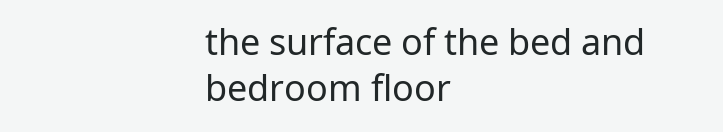the surface of the bed and bedroom floor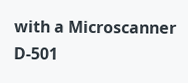with a Microscanner D-501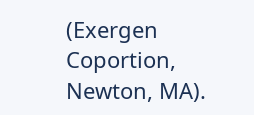(Exergen Coportion, Newton, MA).